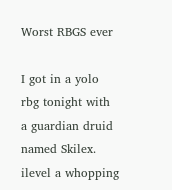Worst RBGS ever

I got in a yolo rbg tonight with a guardian druid named Skilex.  ilevel a whopping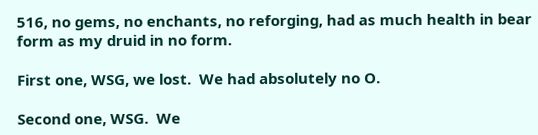516, no gems, no enchants, no reforging, had as much health in bear form as my druid in no form.

First one, WSG, we lost.  We had absolutely no O.

Second one, WSG.  We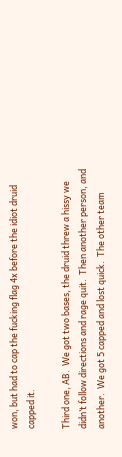won, but had to cap the fucking flag 4x before the idiot druid capped it.

Third one, AB.  We got two bases, the druid threw a hissy we didn’t follow directions and rage quit.  Then another person, and another.  We got 5 capped and lost quick.  The other team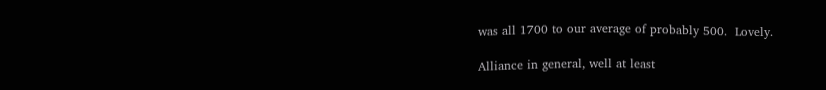was all 1700 to our average of probably 500.  Lovely.

Alliance in general, well at least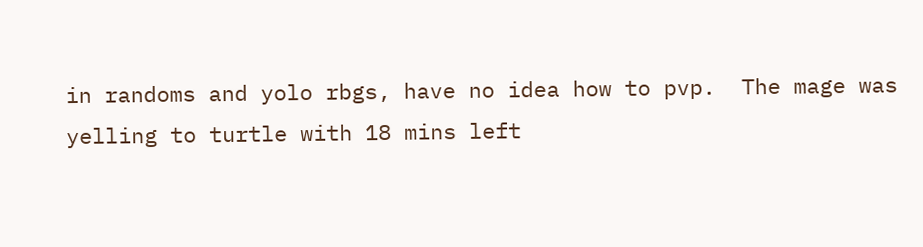in randoms and yolo rbgs, have no idea how to pvp.  The mage was yelling to turtle with 18 mins left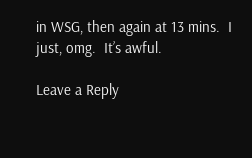in WSG, then again at 13 mins.  I just, omg.  It’s awful.

Leave a Reply